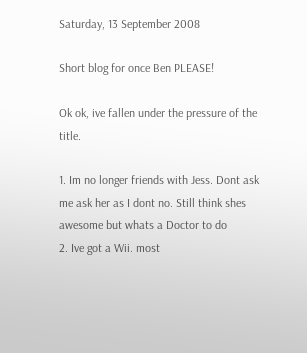Saturday, 13 September 2008

Short blog for once Ben PLEASE!

Ok ok, ive fallen under the pressure of the title.

1. Im no longer friends with Jess. Dont ask me ask her as I dont no. Still think shes awesome but whats a Doctor to do
2. Ive got a Wii. most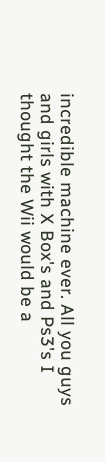incredible machine ever. All you guys and girls with X Box's and Ps3's I thought the Wii would be a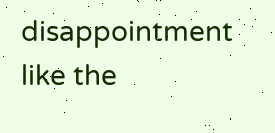disappointment like the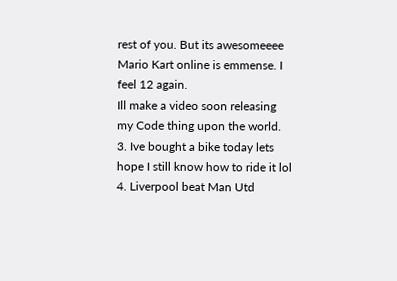rest of you. But its awesomeeee Mario Kart online is emmense. I feel 12 again.
Ill make a video soon releasing my Code thing upon the world.
3. Ive bought a bike today lets hope I still know how to ride it lol
4. Liverpool beat Man Utd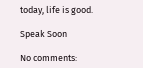today, life is good.

Speak Soon

No comments: